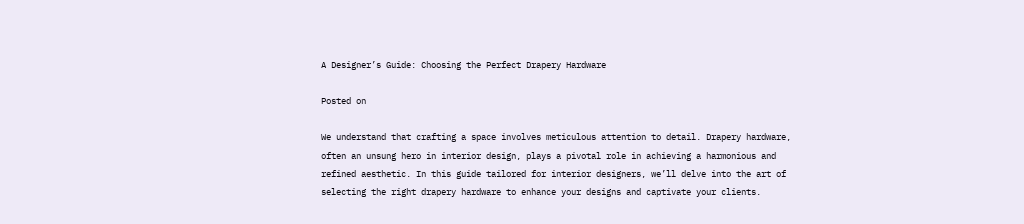A Designer’s Guide: Choosing the Perfect Drapery Hardware

Posted on

We understand that crafting a space involves meticulous attention to detail. Drapery hardware, often an unsung hero in interior design, plays a pivotal role in achieving a harmonious and refined aesthetic. In this guide tailored for interior designers, we’ll delve into the art of selecting the right drapery hardware to enhance your designs and captivate your clients.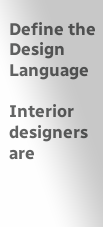Define the Design Language

Interior designers are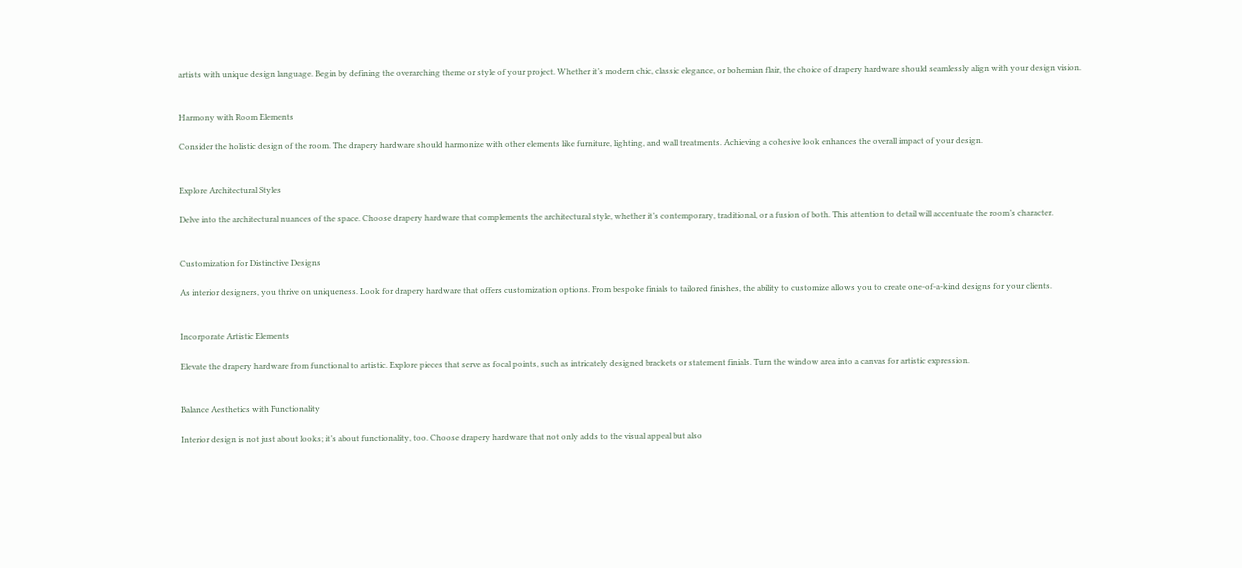artists with unique design language. Begin by defining the overarching theme or style of your project. Whether it’s modern chic, classic elegance, or bohemian flair, the choice of drapery hardware should seamlessly align with your design vision.


Harmony with Room Elements

Consider the holistic design of the room. The drapery hardware should harmonize with other elements like furniture, lighting, and wall treatments. Achieving a cohesive look enhances the overall impact of your design.


Explore Architectural Styles

Delve into the architectural nuances of the space. Choose drapery hardware that complements the architectural style, whether it’s contemporary, traditional, or a fusion of both. This attention to detail will accentuate the room’s character.


Customization for Distinctive Designs

As interior designers, you thrive on uniqueness. Look for drapery hardware that offers customization options. From bespoke finials to tailored finishes, the ability to customize allows you to create one-of-a-kind designs for your clients.


Incorporate Artistic Elements

Elevate the drapery hardware from functional to artistic. Explore pieces that serve as focal points, such as intricately designed brackets or statement finials. Turn the window area into a canvas for artistic expression.


Balance Aesthetics with Functionality

Interior design is not just about looks; it’s about functionality, too. Choose drapery hardware that not only adds to the visual appeal but also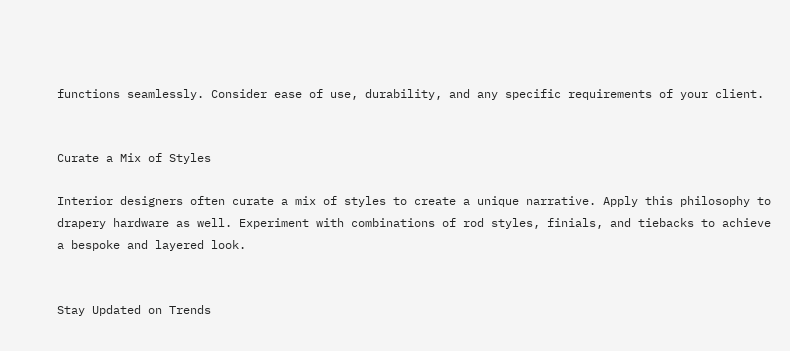functions seamlessly. Consider ease of use, durability, and any specific requirements of your client.


Curate a Mix of Styles

Interior designers often curate a mix of styles to create a unique narrative. Apply this philosophy to drapery hardware as well. Experiment with combinations of rod styles, finials, and tiebacks to achieve a bespoke and layered look.


Stay Updated on Trends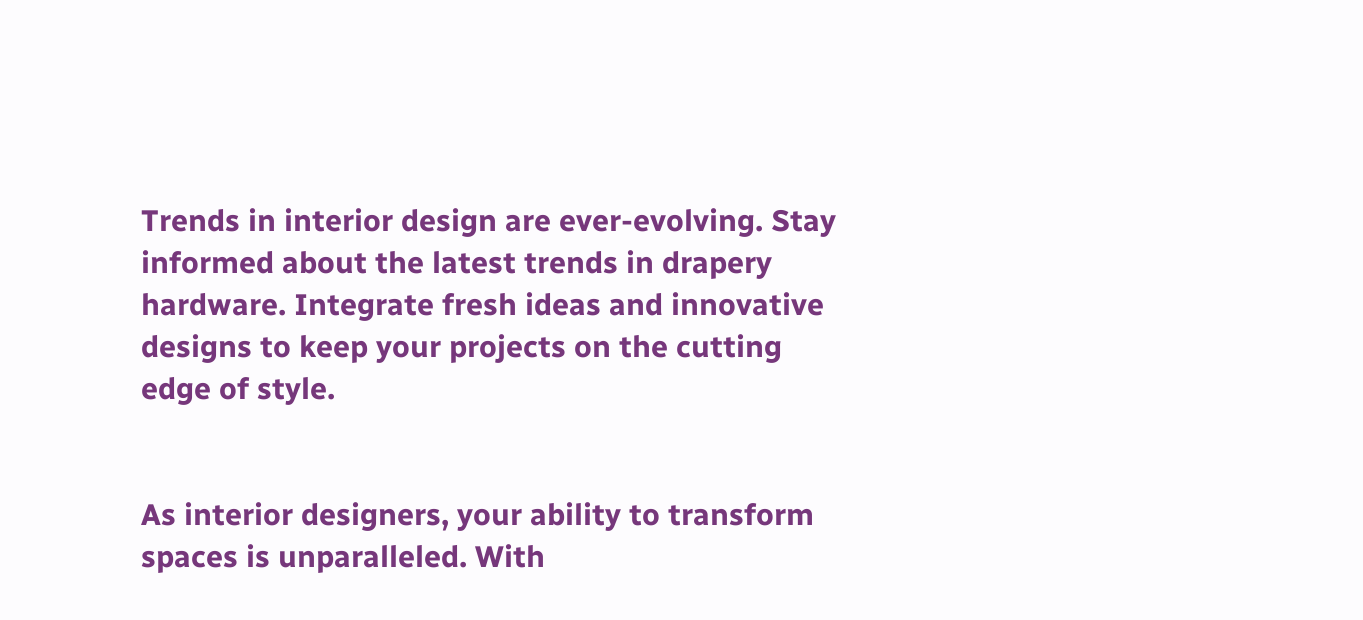Trends in interior design are ever-evolving. Stay informed about the latest trends in drapery hardware. Integrate fresh ideas and innovative designs to keep your projects on the cutting edge of style.


As interior designers, your ability to transform spaces is unparalleled. With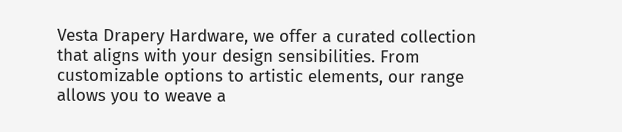Vesta Drapery Hardware, we offer a curated collection that aligns with your design sensibilities. From customizable options to artistic elements, our range allows you to weave a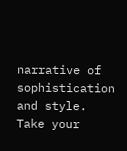narrative of sophistication and style. Take your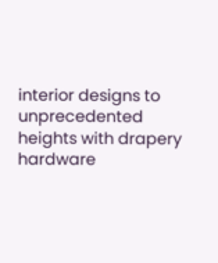interior designs to unprecedented heights with drapery hardware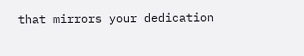that mirrors your dedication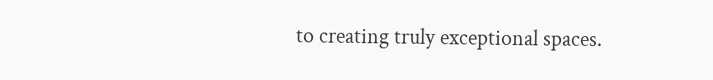to creating truly exceptional spaces.